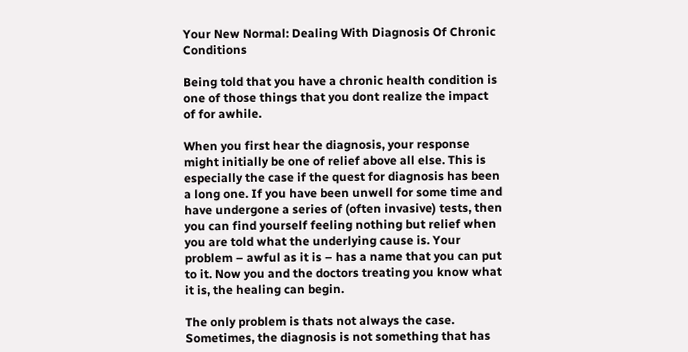Your New Normal: Dealing With Diagnosis Of Chronic Conditions

Being told that you have a chronic health condition is one of those things that you dont realize the impact of for awhile.

When you first hear the diagnosis, your response might initially be one of relief above all else. This is especially the case if the quest for diagnosis has been a long one. If you have been unwell for some time and have undergone a series of (often invasive) tests, then you can find yourself feeling nothing but relief when you are told what the underlying cause is. Your problem – awful as it is – has a name that you can put to it. Now you and the doctors treating you know what it is, the healing can begin.

The only problem is thats not always the case. Sometimes, the diagnosis is not something that has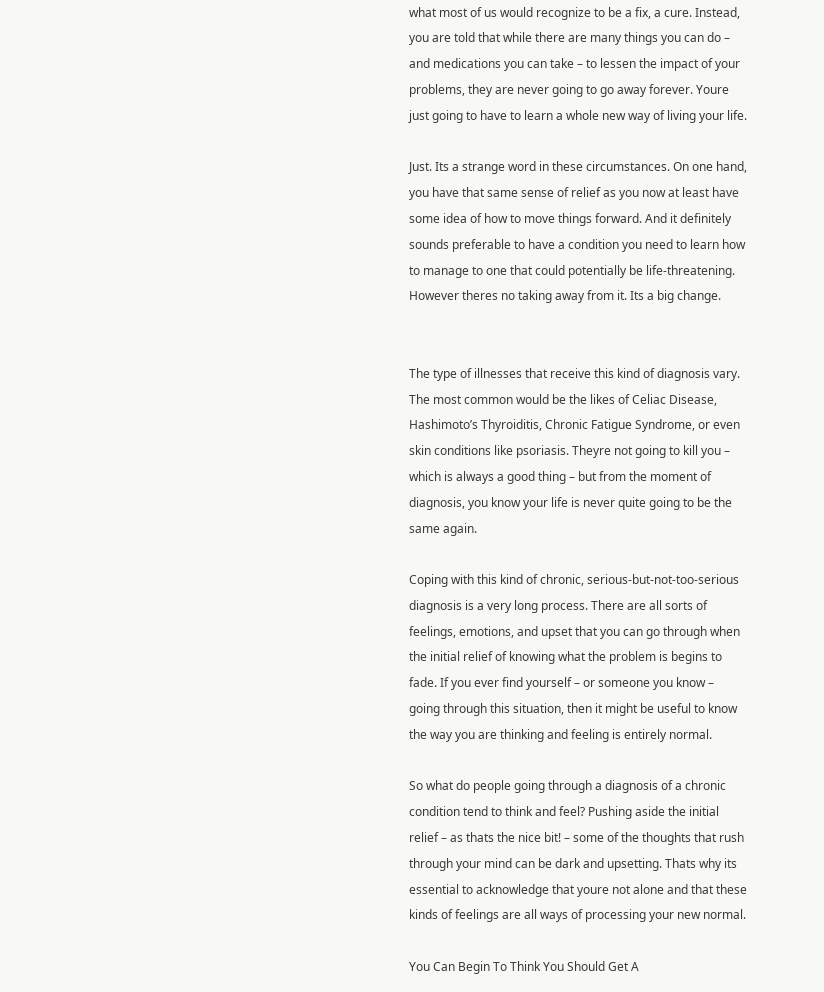what most of us would recognize to be a fix, a cure. Instead, you are told that while there are many things you can do – and medications you can take – to lessen the impact of your problems, they are never going to go away forever. Youre just going to have to learn a whole new way of living your life.

Just. Its a strange word in these circumstances. On one hand, you have that same sense of relief as you now at least have some idea of how to move things forward. And it definitely sounds preferable to have a condition you need to learn how to manage to one that could potentially be life-threatening. However theres no taking away from it. Its a big change.


The type of illnesses that receive this kind of diagnosis vary. The most common would be the likes of Celiac Disease, Hashimoto’s Thyroiditis, Chronic Fatigue Syndrome, or even skin conditions like psoriasis. Theyre not going to kill you – which is always a good thing – but from the moment of diagnosis, you know your life is never quite going to be the same again.

Coping with this kind of chronic, serious-but-not-too-serious diagnosis is a very long process. There are all sorts of feelings, emotions, and upset that you can go through when the initial relief of knowing what the problem is begins to fade. If you ever find yourself – or someone you know – going through this situation, then it might be useful to know the way you are thinking and feeling is entirely normal.

So what do people going through a diagnosis of a chronic condition tend to think and feel? Pushing aside the initial relief – as thats the nice bit! – some of the thoughts that rush through your mind can be dark and upsetting. Thats why its essential to acknowledge that youre not alone and that these kinds of feelings are all ways of processing your new normal.

You Can Begin To Think You Should Get A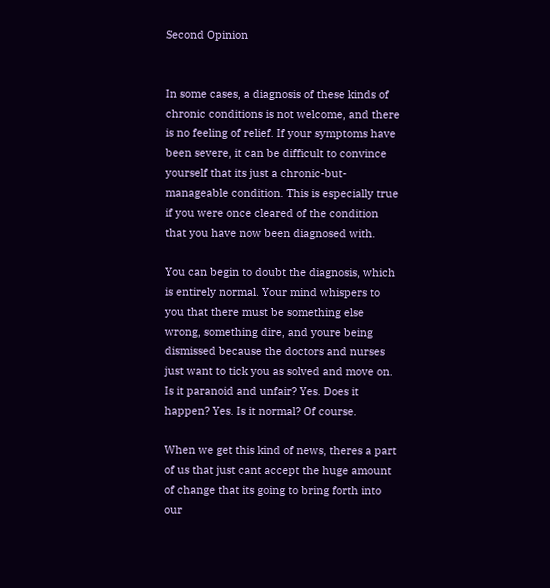Second Opinion


In some cases, a diagnosis of these kinds of chronic conditions is not welcome, and there is no feeling of relief. If your symptoms have been severe, it can be difficult to convince yourself that its just a chronic-but-manageable condition. This is especially true if you were once cleared of the condition that you have now been diagnosed with.

You can begin to doubt the diagnosis, which is entirely normal. Your mind whispers to you that there must be something else wrong, something dire, and youre being dismissed because the doctors and nurses just want to tick you as solved and move on. Is it paranoid and unfair? Yes. Does it happen? Yes. Is it normal? Of course.

When we get this kind of news, theres a part of us that just cant accept the huge amount of change that its going to bring forth into our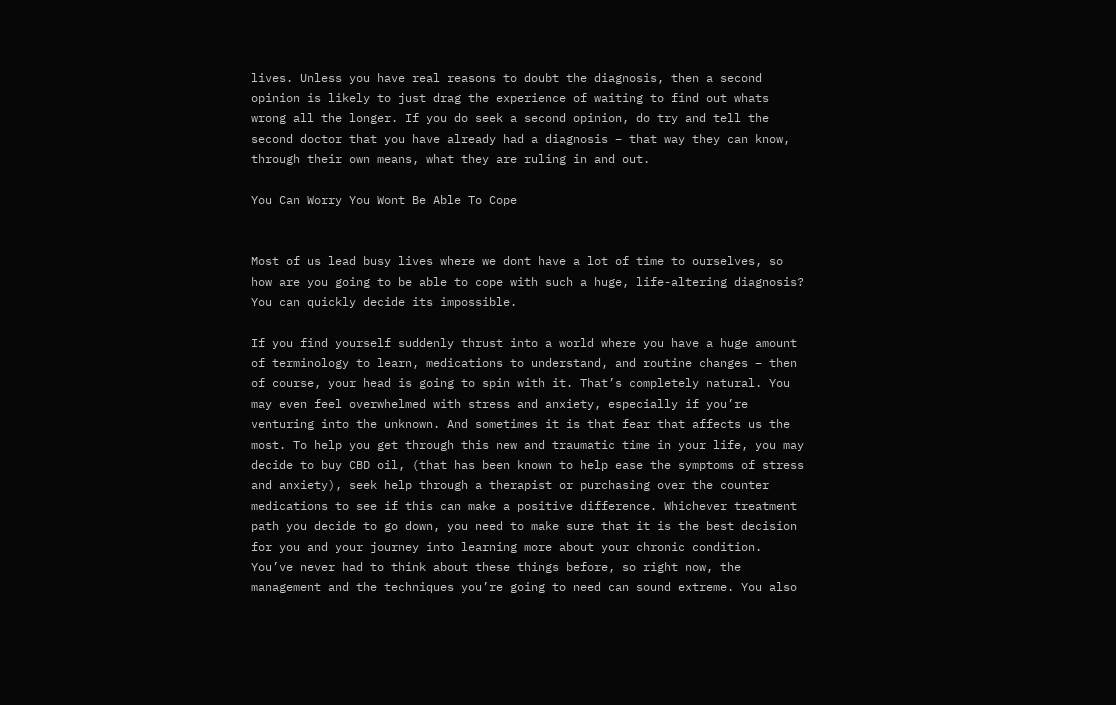lives. Unless you have real reasons to doubt the diagnosis, then a second opinion is likely to just drag the experience of waiting to find out whats wrong all the longer. If you do seek a second opinion, do try and tell the second doctor that you have already had a diagnosis – that way they can know, through their own means, what they are ruling in and out.

You Can Worry You Wont Be Able To Cope


Most of us lead busy lives where we dont have a lot of time to ourselves, so how are you going to be able to cope with such a huge, life-altering diagnosis? You can quickly decide its impossible.

If you find yourself suddenly thrust into a world where you have a huge amount of terminology to learn, medications to understand, and routine changes – then of course, your head is going to spin with it. That’s completely natural. You may even feel overwhelmed with stress and anxiety, especially if you’re venturing into the unknown. And sometimes it is that fear that affects us the most. To help you get through this new and traumatic time in your life, you may decide to buy CBD oil, (that has been known to help ease the symptoms of stress and anxiety), seek help through a therapist or purchasing over the counter medications to see if this can make a positive difference. Whichever treatment path you decide to go down, you need to make sure that it is the best decision for you and your journey into learning more about your chronic condition. You’ve never had to think about these things before, so right now, the management and the techniques you’re going to need can sound extreme. You also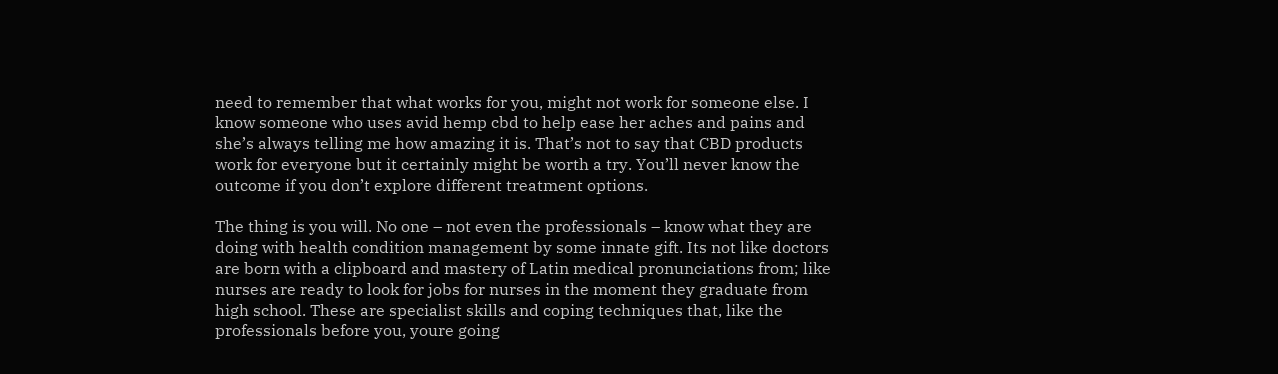need to remember that what works for you, might not work for someone else. I know someone who uses avid hemp cbd to help ease her aches and pains and she’s always telling me how amazing it is. That’s not to say that CBD products work for everyone but it certainly might be worth a try. You’ll never know the outcome if you don’t explore different treatment options.

The thing is you will. No one – not even the professionals – know what they are doing with health condition management by some innate gift. Its not like doctors are born with a clipboard and mastery of Latin medical pronunciations from; like nurses are ready to look for jobs for nurses in the moment they graduate from high school. These are specialist skills and coping techniques that, like the professionals before you, youre going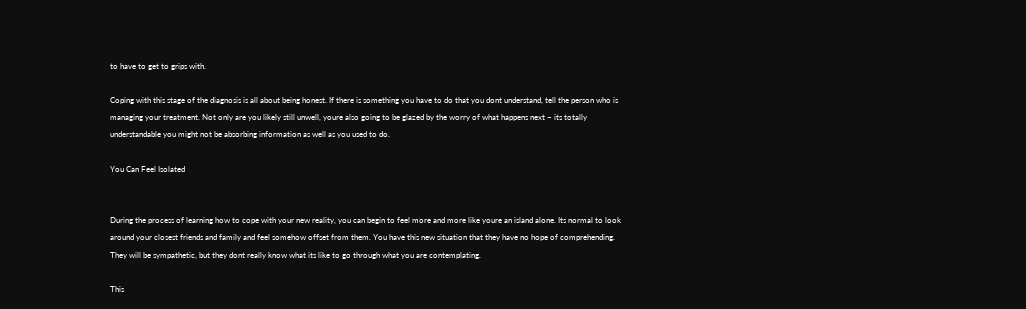to have to get to grips with.

Coping with this stage of the diagnosis is all about being honest. If there is something you have to do that you dont understand, tell the person who is managing your treatment. Not only are you likely still unwell, youre also going to be glazed by the worry of what happens next – its totally understandable you might not be absorbing information as well as you used to do.

You Can Feel Isolated


During the process of learning how to cope with your new reality, you can begin to feel more and more like youre an island alone. Its normal to look around your closest friends and family and feel somehow offset from them. You have this new situation that they have no hope of comprehending. They will be sympathetic, but they dont really know what its like to go through what you are contemplating.

This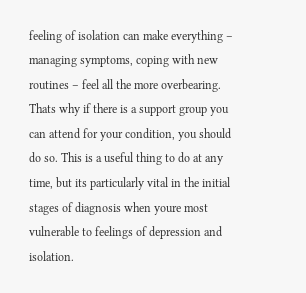feeling of isolation can make everything – managing symptoms, coping with new routines – feel all the more overbearing. Thats why if there is a support group you can attend for your condition, you should do so. This is a useful thing to do at any time, but its particularly vital in the initial stages of diagnosis when youre most vulnerable to feelings of depression and isolation.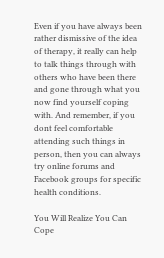Even if you have always been rather dismissive of the idea of therapy, it really can help to talk things through with others who have been there and gone through what you now find yourself coping with. And remember, if you dont feel comfortable attending such things in person, then you can always try online forums and Facebook groups for specific health conditions.

You Will Realize You Can Cope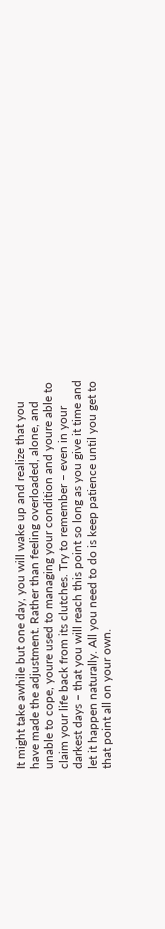It might take awhile but one day, you will wake up and realize that you have made the adjustment. Rather than feeling overloaded, alone, and unable to cope, youre used to managing your condition and youre able to claim your life back from its clutches. Try to remember – even in your darkest days – that you will reach this point so long as you give it time and let it happen naturally. All you need to do is keep patience until you get to that point all on your own.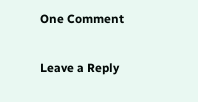One Comment

Leave a Reply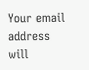Your email address will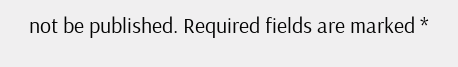not be published. Required fields are marked *